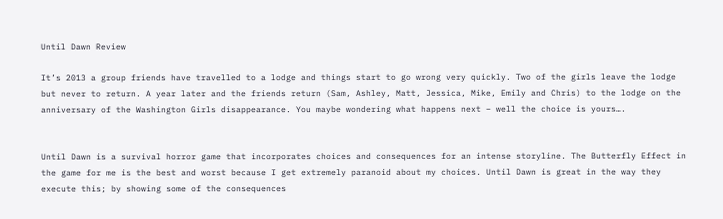Until Dawn Review

It’s 2013 a group friends have travelled to a lodge and things start to go wrong very quickly. Two of the girls leave the lodge but never to return. A year later and the friends return (Sam, Ashley, Matt, Jessica, Mike, Emily and Chris) to the lodge on the anniversary of the Washington Girls disappearance. You maybe wondering what happens next – well the choice is yours….


Until Dawn is a survival horror game that incorporates choices and consequences for an intense storyline. The Butterfly Effect in the game for me is the best and worst because I get extremely paranoid about my choices. Until Dawn is great in the way they execute this; by showing some of the consequences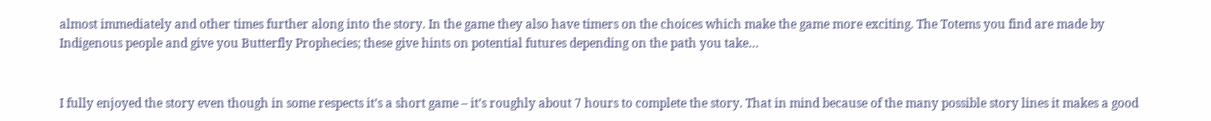almost immediately and other times further along into the story. In the game they also have timers on the choices which make the game more exciting. The Totems you find are made by Indigenous people and give you Butterfly Prophecies; these give hints on potential futures depending on the path you take…


I fully enjoyed the story even though in some respects it’s a short game – it’s roughly about 7 hours to complete the story. That in mind because of the many possible story lines it makes a good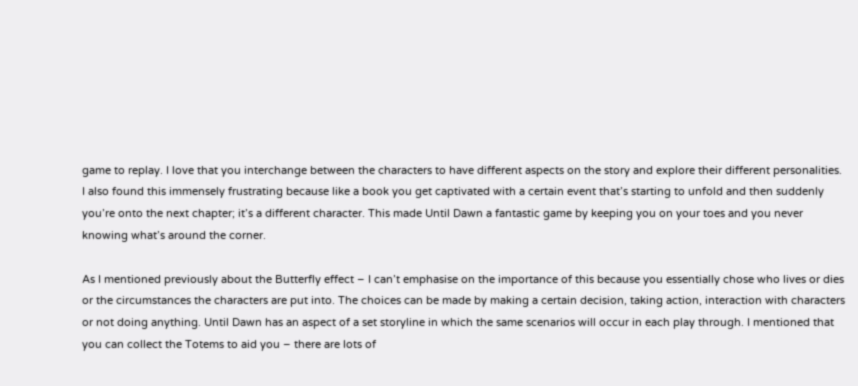game to replay. I love that you interchange between the characters to have different aspects on the story and explore their different personalities. I also found this immensely frustrating because like a book you get captivated with a certain event that’s starting to unfold and then suddenly you’re onto the next chapter; it’s a different character. This made Until Dawn a fantastic game by keeping you on your toes and you never knowing what’s around the corner.

As I mentioned previously about the Butterfly effect – I can’t emphasise on the importance of this because you essentially chose who lives or dies or the circumstances the characters are put into. The choices can be made by making a certain decision, taking action, interaction with characters or not doing anything. Until Dawn has an aspect of a set storyline in which the same scenarios will occur in each play through. I mentioned that you can collect the Totems to aid you – there are lots of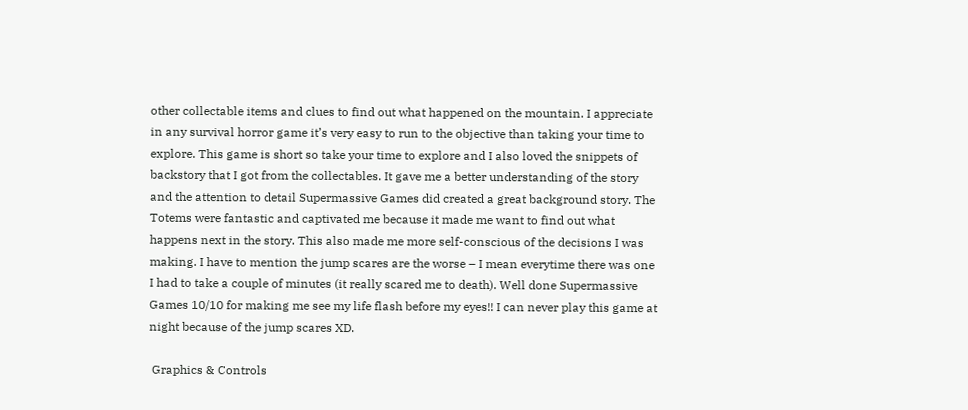other collectable items and clues to find out what happened on the mountain. I appreciate in any survival horror game it’s very easy to run to the objective than taking your time to explore. This game is short so take your time to explore and I also loved the snippets of backstory that I got from the collectables. It gave me a better understanding of the story and the attention to detail Supermassive Games did created a great background story. The Totems were fantastic and captivated me because it made me want to find out what happens next in the story. This also made me more self-conscious of the decisions I was making. I have to mention the jump scares are the worse – I mean everytime there was one I had to take a couple of minutes (it really scared me to death). Well done Supermassive Games 10/10 for making me see my life flash before my eyes!! I can never play this game at night because of the jump scares XD.

 Graphics & Controls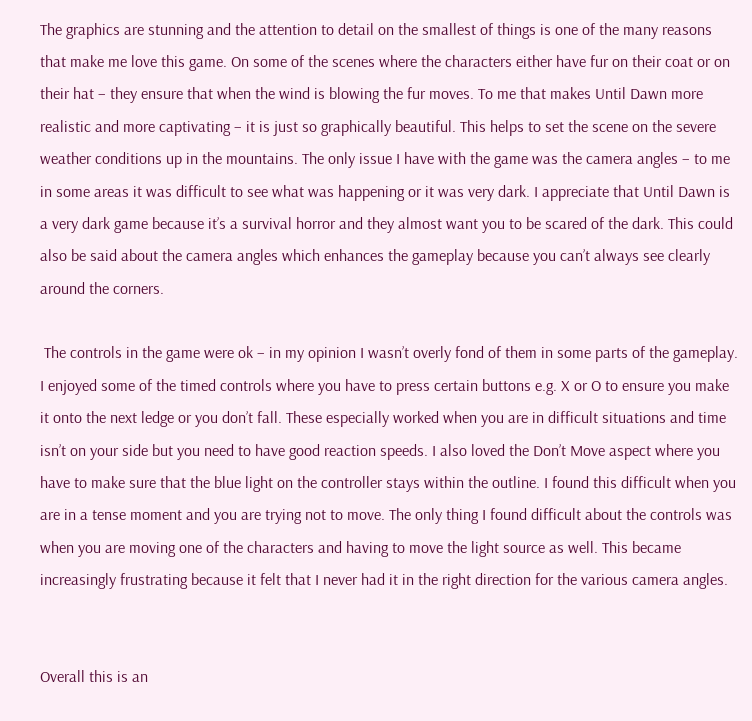The graphics are stunning and the attention to detail on the smallest of things is one of the many reasons that make me love this game. On some of the scenes where the characters either have fur on their coat or on their hat – they ensure that when the wind is blowing the fur moves. To me that makes Until Dawn more realistic and more captivating – it is just so graphically beautiful. This helps to set the scene on the severe weather conditions up in the mountains. The only issue I have with the game was the camera angles – to me in some areas it was difficult to see what was happening or it was very dark. I appreciate that Until Dawn is a very dark game because it’s a survival horror and they almost want you to be scared of the dark. This could also be said about the camera angles which enhances the gameplay because you can’t always see clearly around the corners.

 The controls in the game were ok – in my opinion I wasn’t overly fond of them in some parts of the gameplay. I enjoyed some of the timed controls where you have to press certain buttons e.g. X or O to ensure you make it onto the next ledge or you don’t fall. These especially worked when you are in difficult situations and time isn’t on your side but you need to have good reaction speeds. I also loved the Don’t Move aspect where you have to make sure that the blue light on the controller stays within the outline. I found this difficult when you are in a tense moment and you are trying not to move. The only thing I found difficult about the controls was when you are moving one of the characters and having to move the light source as well. This became increasingly frustrating because it felt that I never had it in the right direction for the various camera angles.


Overall this is an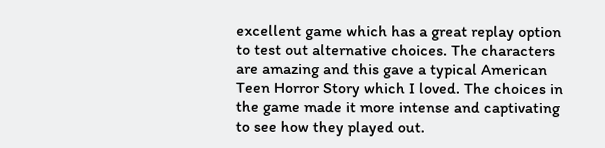excellent game which has a great replay option to test out alternative choices. The characters are amazing and this gave a typical American Teen Horror Story which I loved. The choices in the game made it more intense and captivating to see how they played out.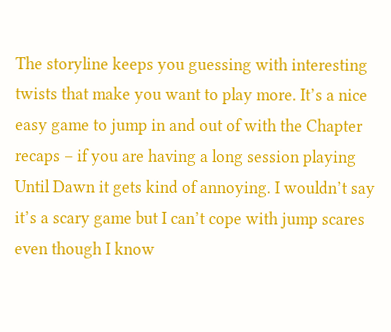The storyline keeps you guessing with interesting twists that make you want to play more. It’s a nice easy game to jump in and out of with the Chapter recaps – if you are having a long session playing Until Dawn it gets kind of annoying. I wouldn’t say it’s a scary game but I can’t cope with jump scares even though I know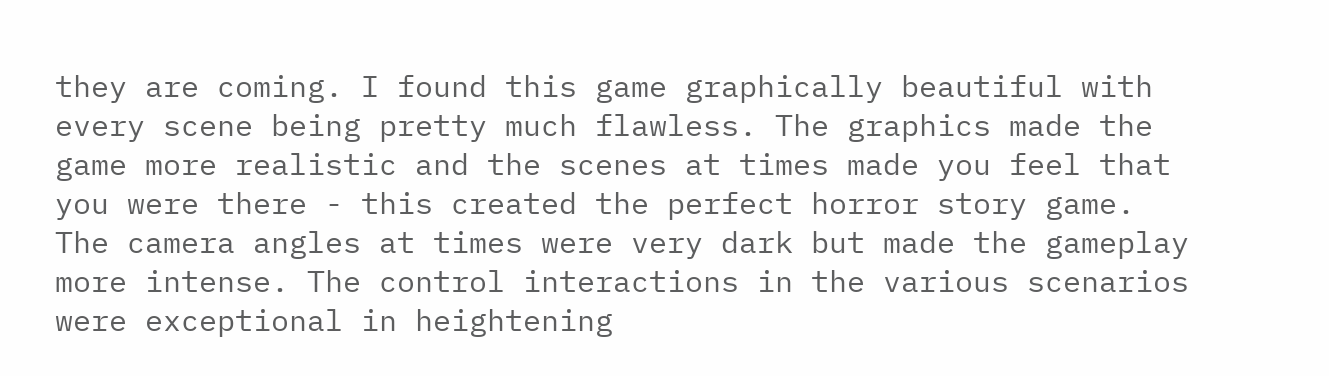they are coming. I found this game graphically beautiful with every scene being pretty much flawless. The graphics made the game more realistic and the scenes at times made you feel that you were there - this created the perfect horror story game. The camera angles at times were very dark but made the gameplay more intense. The control interactions in the various scenarios were exceptional in heightening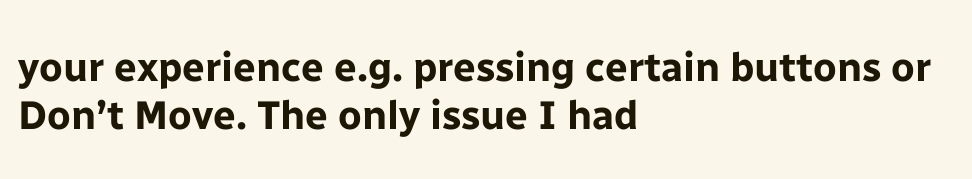your experience e.g. pressing certain buttons or Don’t Move. The only issue I had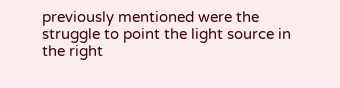previously mentioned were the struggle to point the light source in the right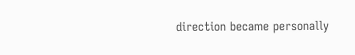direction became personally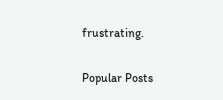frustrating.


Popular Posts